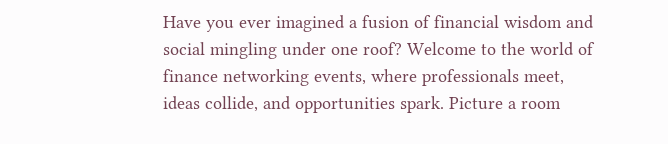Have you ever imagined a fusion of financial wisdom and social mingling under one roof? Welcome to the world of finance networking events, where professionals meet, ideas collide, and opportunities spark. Picture a room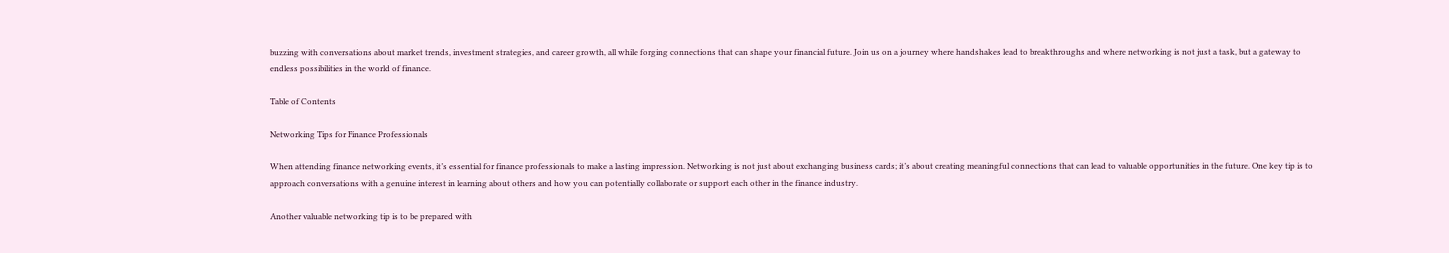buzzing with conversations about market trends, investment strategies, and career growth, all while forging connections that can shape your financial future. Join us on a journey where handshakes lead to breakthroughs and where networking is not just a task, but a gateway to endless possibilities in the world of finance.

Table of Contents

Networking Tips for Finance Professionals

When attending finance networking events, it’s essential for finance professionals to make a lasting impression. Networking is not just about exchanging business cards; it’s about creating meaningful connections that can lead to valuable opportunities in the future. One key tip is to approach conversations with a genuine interest in learning about others and how you can potentially collaborate or support each other in the finance industry.

Another valuable networking tip is to be prepared with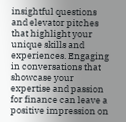insightful questions and elevator pitches that highlight your unique skills and experiences. Engaging in conversations that showcase your expertise and passion for finance can leave a positive impression on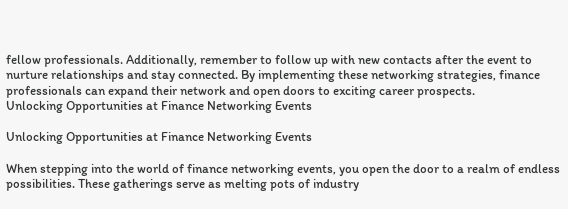fellow professionals. Additionally, remember to follow up with new contacts after the event to nurture relationships and stay connected. By implementing these networking strategies, finance professionals can expand their network and open doors to exciting career prospects.
Unlocking Opportunities at Finance Networking Events

Unlocking Opportunities at Finance Networking Events

When stepping into the world of finance networking events, you open the door to a realm of endless possibilities. These gatherings serve as melting pots of industry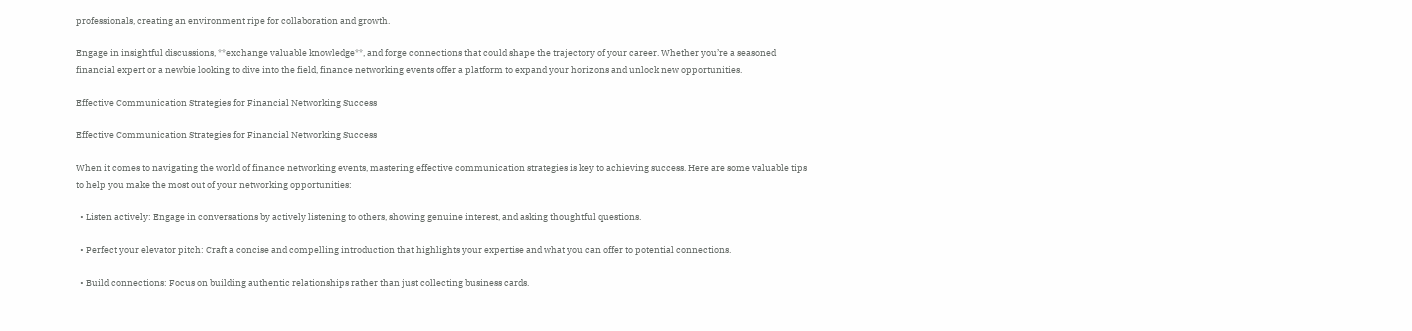professionals, creating an environment ripe for collaboration and growth.

Engage in insightful discussions, **exchange valuable knowledge**, and forge connections that could shape the trajectory of your career. Whether you’re a seasoned financial expert or a newbie looking to dive into the field, finance networking events offer a platform to expand your horizons and unlock new opportunities.

Effective Communication Strategies for Financial Networking Success

Effective Communication Strategies for Financial Networking Success

When it comes to navigating the world of finance networking events, mastering effective communication strategies is key to achieving success. Here are some valuable tips to help you make the most out of your networking opportunities:

  • Listen actively: Engage in conversations by actively listening to others, showing genuine interest, and asking thoughtful questions.

  • Perfect your elevator pitch: Craft a concise and compelling introduction that highlights your expertise and what you can offer to potential connections.

  • Build connections: Focus on building authentic relationships rather than just collecting business cards.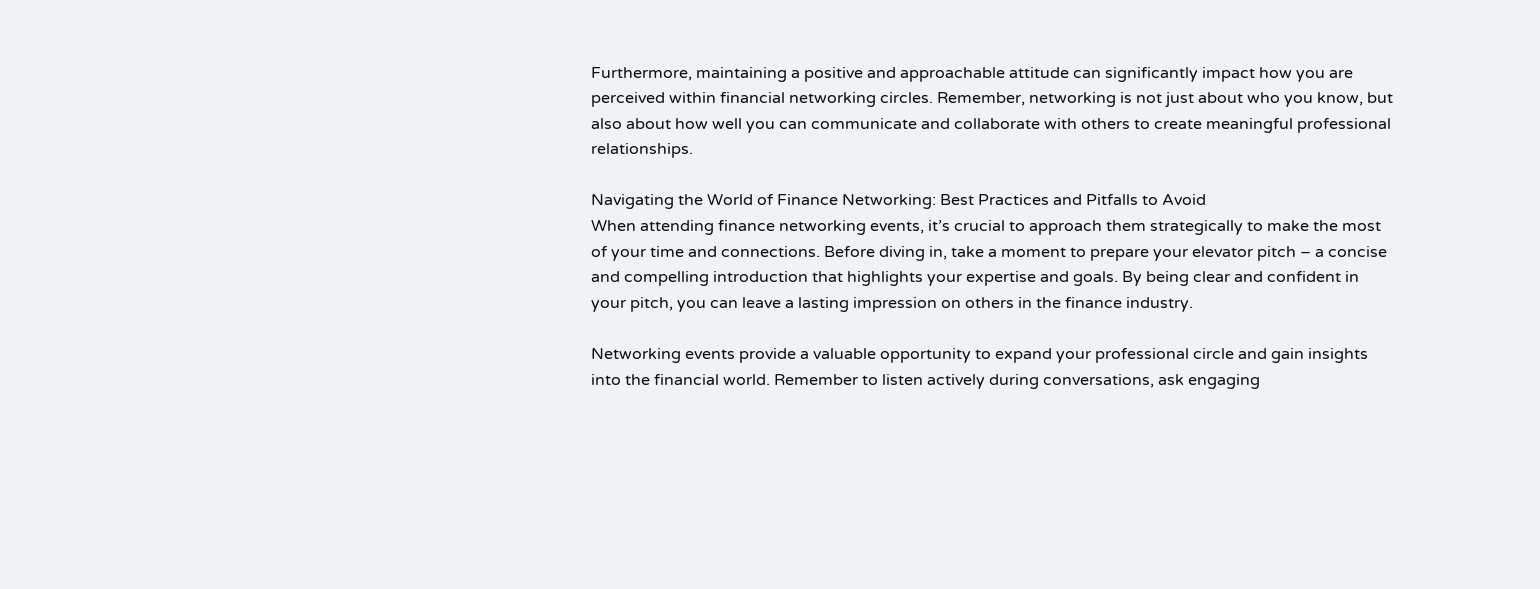Furthermore, maintaining a positive and approachable attitude can significantly impact how you are perceived within financial networking circles. Remember, networking is not just about who you know, but also about how well you can communicate and collaborate with others to create meaningful professional relationships.

Navigating the World of Finance Networking: Best Practices and Pitfalls to Avoid
When attending finance networking events, it’s crucial to approach them strategically to make the most of your time and connections. Before diving in, take a moment to prepare your elevator pitch – a concise and compelling introduction that highlights your expertise and goals. By being clear and confident in your pitch, you can leave a lasting impression on others in the finance industry.

Networking events provide a valuable opportunity to expand your professional circle and gain insights into the financial world. Remember to listen actively during conversations, ask engaging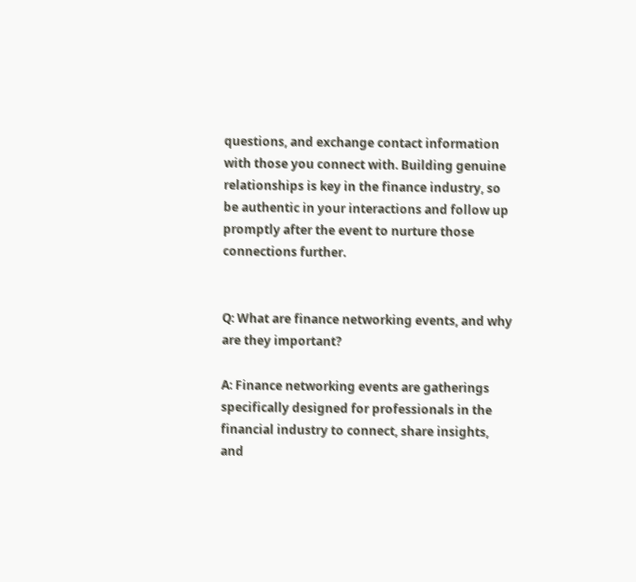questions, and exchange contact information with those you connect with. Building genuine relationships is key in the finance industry, so be authentic in your interactions and follow up promptly after the event to nurture those connections further.


Q: What are finance networking events, and why are they important?

A: Finance networking events are gatherings specifically designed for professionals in the financial industry to connect, share insights, and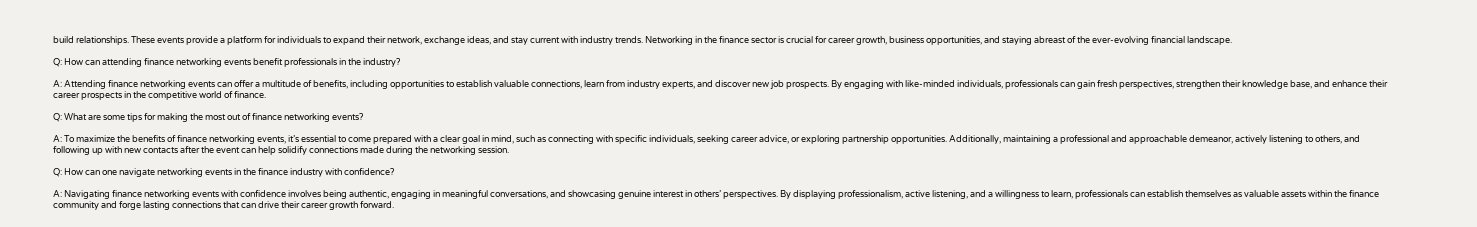build relationships. These events provide a platform for individuals to expand their network, exchange ideas, and stay current with industry trends. Networking in the finance sector is crucial for career growth, business opportunities, and staying abreast of the ever-evolving financial landscape.

Q: How can attending finance networking events benefit professionals in the industry?

A: Attending finance networking events can offer a multitude of benefits, including opportunities to establish valuable connections, learn from industry experts, and discover new job prospects. By engaging with like-minded individuals, professionals can gain fresh perspectives, strengthen their knowledge base, and enhance their career prospects in the competitive world of finance.

Q: What are some tips for making the most out of finance networking events?

A: To maximize the benefits of finance networking events, it’s essential to come prepared with a clear goal in mind, such as connecting with specific individuals, seeking career advice, or exploring partnership opportunities. Additionally, maintaining a professional and approachable demeanor, actively listening to others, and following up with new contacts after the event can help solidify connections made during the networking session.

Q: How can one navigate networking events in the finance industry with confidence?

A: Navigating finance networking events with confidence involves being authentic, engaging in meaningful conversations, and showcasing genuine interest in others’ perspectives. By displaying professionalism, active listening, and a willingness to learn, professionals can establish themselves as valuable assets within the finance community and forge lasting connections that can drive their career growth forward.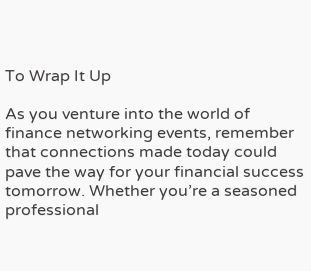To Wrap It Up

As you venture into the world of finance networking events, remember that connections made today could pave the way for your financial success tomorrow. Whether you’re a seasoned professional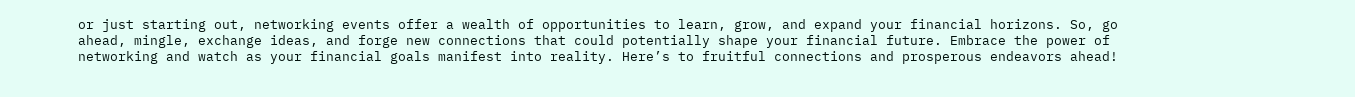or just starting out, networking events offer a wealth of opportunities to learn, grow, and expand your financial horizons. So, go ahead, mingle, exchange ideas, and forge new connections that could potentially shape your financial future. Embrace the power of networking and watch as your financial goals manifest into reality. Here’s to fruitful connections and prosperous endeavors ahead!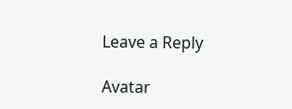Leave a Reply

Avatar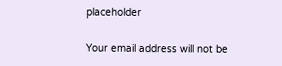placeholder

Your email address will not be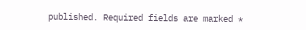published. Required fields are marked *